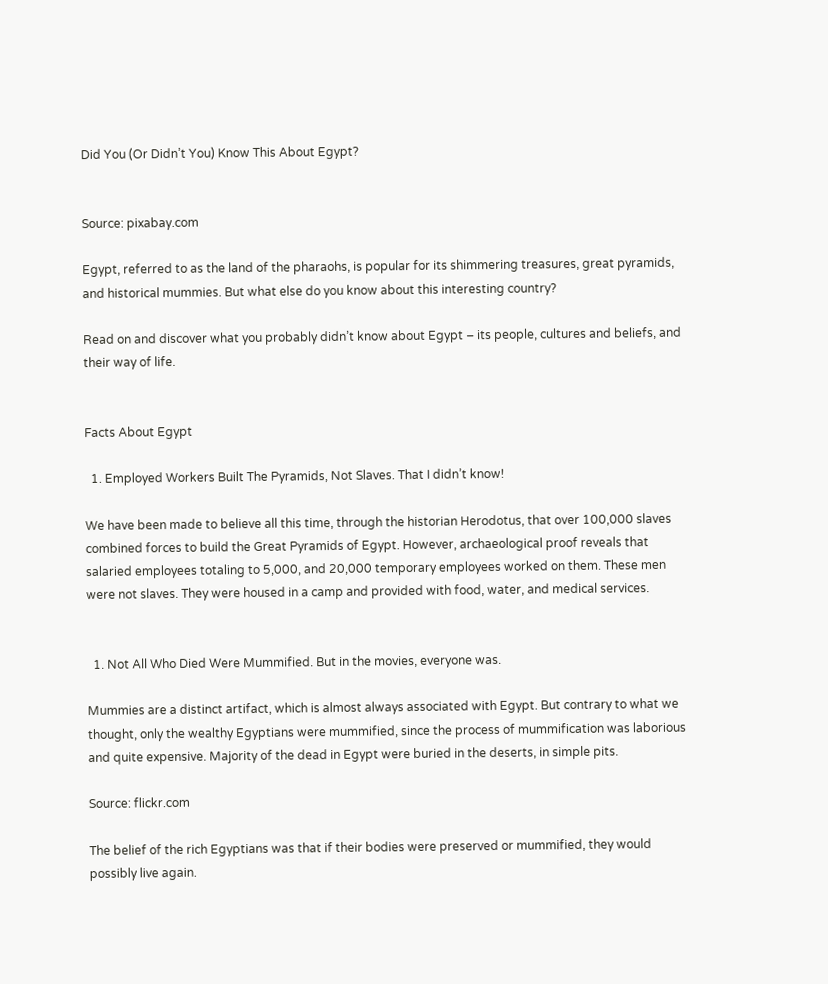Did You (Or Didn’t You) Know This About Egypt?


Source: pixabay.com

Egypt, referred to as the land of the pharaohs, is popular for its shimmering treasures, great pyramids, and historical mummies. But what else do you know about this interesting country?

Read on and discover what you probably didn’t know about Egypt – its people, cultures and beliefs, and their way of life.


Facts About Egypt

  1. Employed Workers Built The Pyramids, Not Slaves. That I didn’t know!

We have been made to believe all this time, through the historian Herodotus, that over 100,000 slaves combined forces to build the Great Pyramids of Egypt. However, archaeological proof reveals that salaried employees totaling to 5,000, and 20,000 temporary employees worked on them. These men were not slaves. They were housed in a camp and provided with food, water, and medical services.


  1. Not All Who Died Were Mummified. But in the movies, everyone was.

Mummies are a distinct artifact, which is almost always associated with Egypt. But contrary to what we thought, only the wealthy Egyptians were mummified, since the process of mummification was laborious and quite expensive. Majority of the dead in Egypt were buried in the deserts, in simple pits.

Source: flickr.com

The belief of the rich Egyptians was that if their bodies were preserved or mummified, they would possibly live again.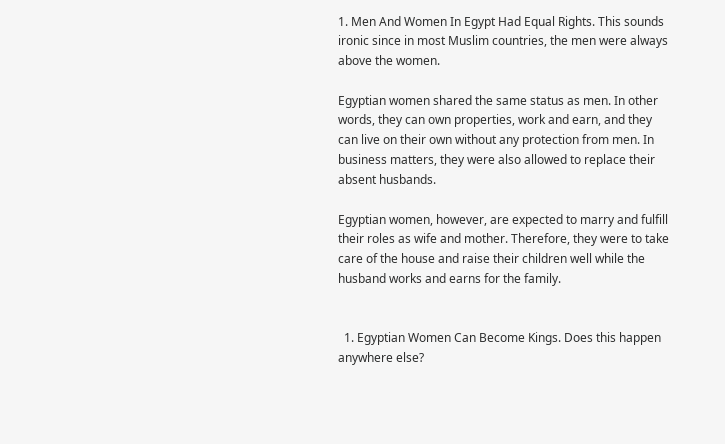1. Men And Women In Egypt Had Equal Rights. This sounds ironic since in most Muslim countries, the men were always above the women.

Egyptian women shared the same status as men. In other words, they can own properties, work and earn, and they can live on their own without any protection from men. In business matters, they were also allowed to replace their absent husbands.

Egyptian women, however, are expected to marry and fulfill their roles as wife and mother. Therefore, they were to take care of the house and raise their children well while the husband works and earns for the family.


  1. Egyptian Women Can Become Kings. Does this happen anywhere else?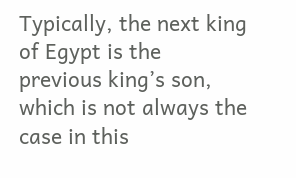Typically, the next king of Egypt is the previous king’s son, which is not always the case in this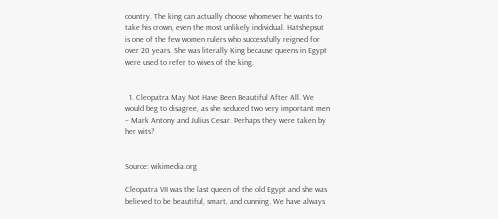country. The king can actually choose whomever he wants to take his crown, even the most unlikely individual. Hatshepsut is one of the few women rulers who successfully reigned for over 20 years. She was literally King because queens in Egypt were used to refer to wives of the king.


  1. Cleopatra May Not Have Been Beautiful After All. We would beg to disagree, as she seduced two very important men – Mark Antony and Julius Cesar. Perhaps they were taken by her wits?


Source: wikimedia.org

Cleopatra VII was the last queen of the old Egypt and she was believed to be beautiful, smart, and cunning. We have always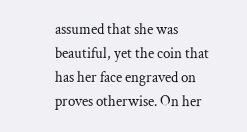assumed that she was beautiful, yet the coin that has her face engraved on proves otherwise. On her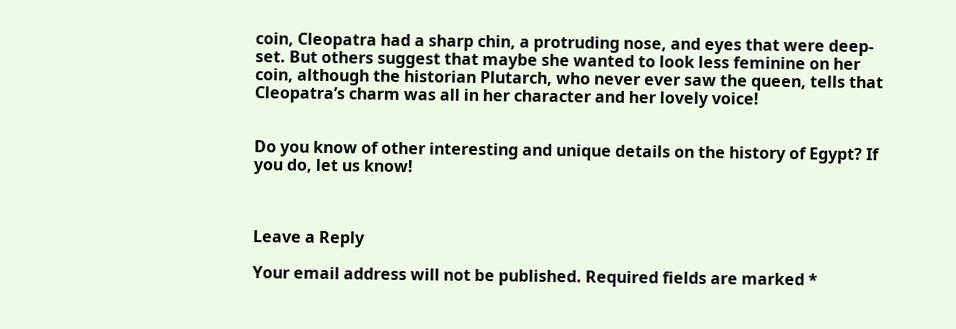coin, Cleopatra had a sharp chin, a protruding nose, and eyes that were deep-set. But others suggest that maybe she wanted to look less feminine on her coin, although the historian Plutarch, who never ever saw the queen, tells that Cleopatra’s charm was all in her character and her lovely voice!


Do you know of other interesting and unique details on the history of Egypt? If you do, let us know!



Leave a Reply

Your email address will not be published. Required fields are marked *